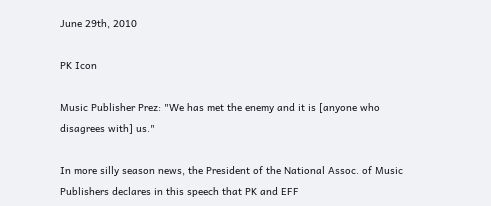June 29th, 2010

PK Icon

Music Publisher Prez: "We has met the enemy and it is [anyone who disagrees with] us."

In more silly season news, the President of the National Assoc. of Music Publishers declares in this speech that PK and EFF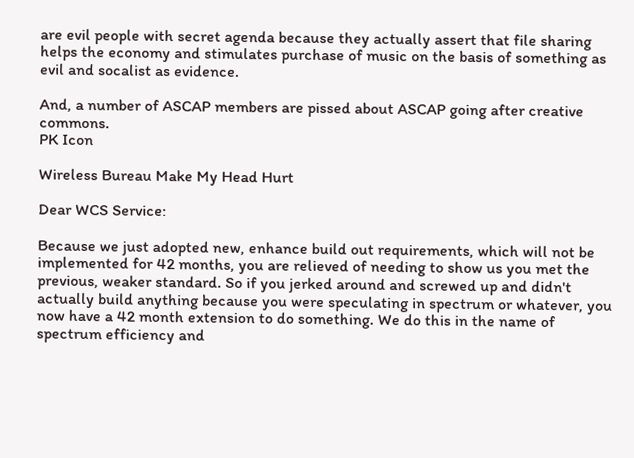are evil people with secret agenda because they actually assert that file sharing helps the economy and stimulates purchase of music on the basis of something as evil and socalist as evidence.

And, a number of ASCAP members are pissed about ASCAP going after creative commons.
PK Icon

Wireless Bureau Make My Head Hurt

Dear WCS Service:

Because we just adopted new, enhance build out requirements, which will not be implemented for 42 months, you are relieved of needing to show us you met the previous, weaker standard. So if you jerked around and screwed up and didn't actually build anything because you were speculating in spectrum or whatever, you now have a 42 month extension to do something. We do this in the name of spectrum efficiency and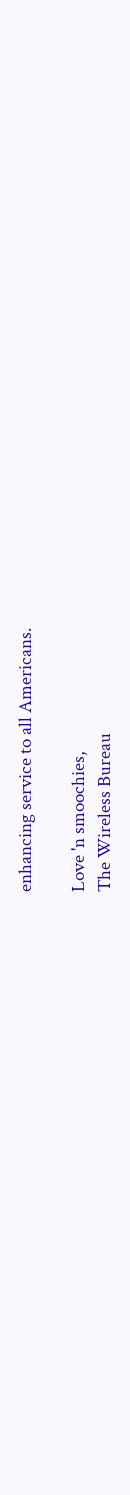enhancing service to all Americans.

Love 'n smoochies,
The Wireless Bureau